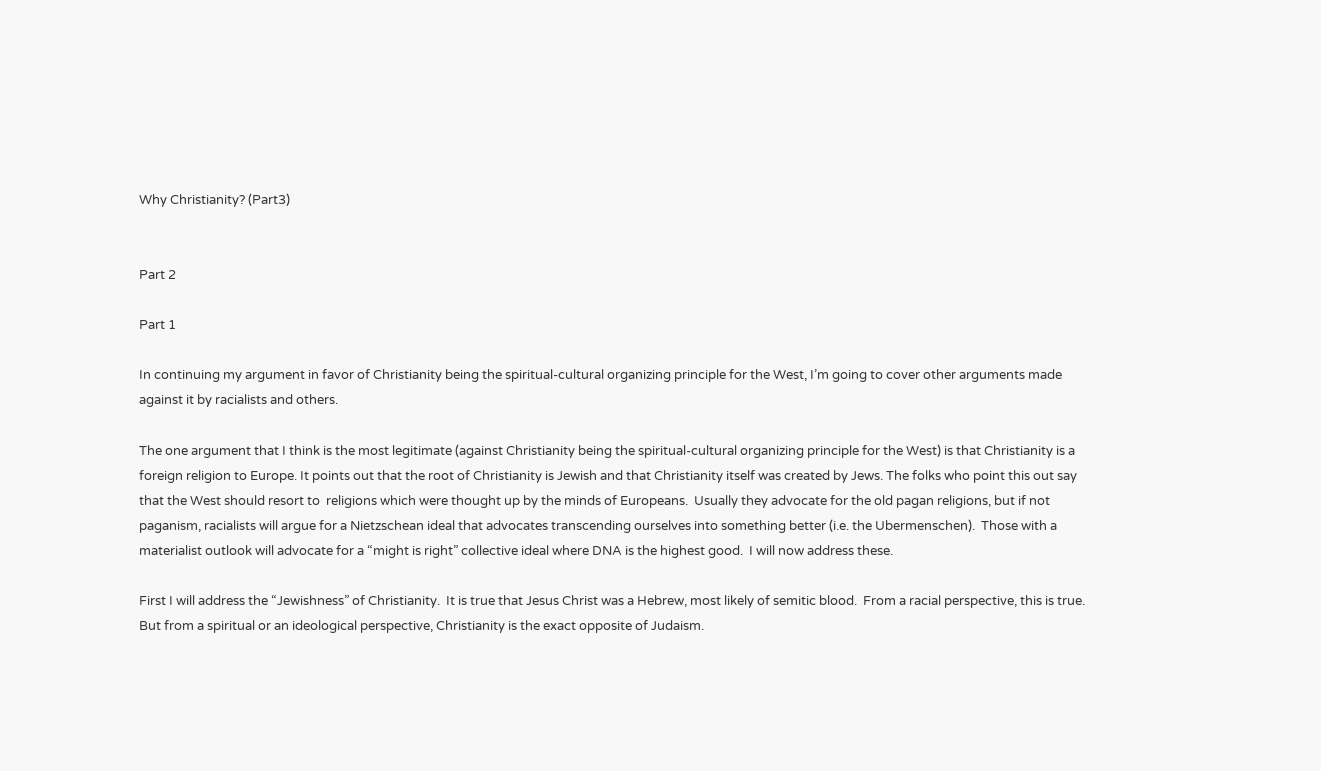Why Christianity? (Part3)


Part 2

Part 1

In continuing my argument in favor of Christianity being the spiritual-cultural organizing principle for the West, I’m going to cover other arguments made against it by racialists and others.

The one argument that I think is the most legitimate (against Christianity being the spiritual-cultural organizing principle for the West) is that Christianity is a foreign religion to Europe. It points out that the root of Christianity is Jewish and that Christianity itself was created by Jews. The folks who point this out say that the West should resort to  religions which were thought up by the minds of Europeans.  Usually they advocate for the old pagan religions, but if not paganism, racialists will argue for a Nietzschean ideal that advocates transcending ourselves into something better (i.e. the Ubermenschen).  Those with a materialist outlook will advocate for a “might is right” collective ideal where DNA is the highest good.  I will now address these.

First I will address the “Jewishness” of Christianity.  It is true that Jesus Christ was a Hebrew, most likely of semitic blood.  From a racial perspective, this is true. But from a spiritual or an ideological perspective, Christianity is the exact opposite of Judaism.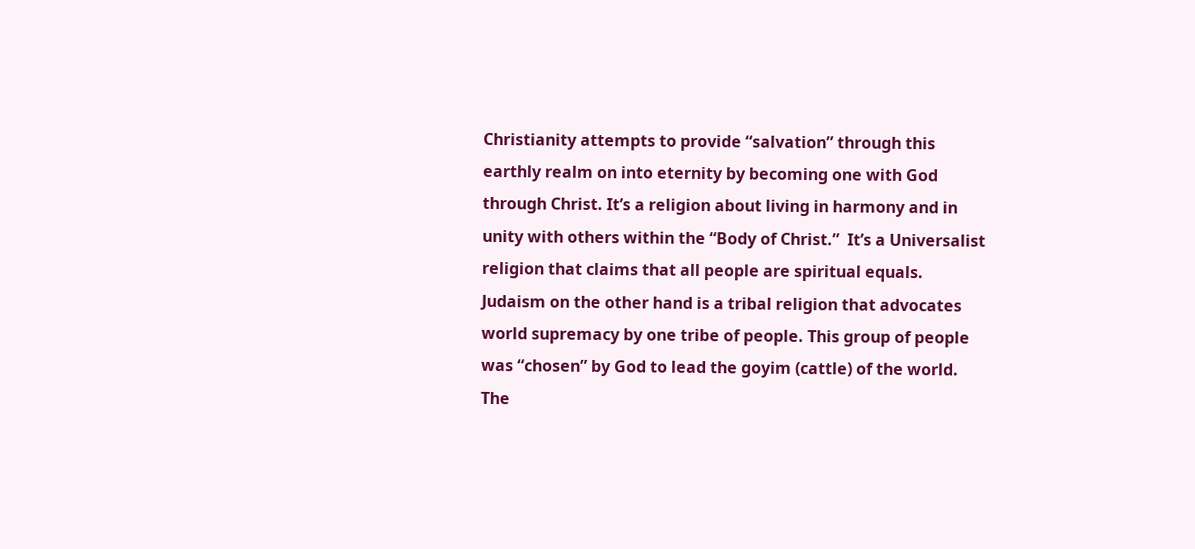Christianity attempts to provide “salvation” through this earthly realm on into eternity by becoming one with God through Christ. It’s a religion about living in harmony and in unity with others within the “Body of Christ.”  It’s a Universalist religion that claims that all people are spiritual equals. Judaism on the other hand is a tribal religion that advocates world supremacy by one tribe of people. This group of people was “chosen” by God to lead the goyim (cattle) of the world. The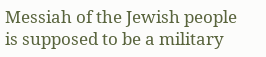Messiah of the Jewish people is supposed to be a military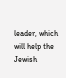leader, which will help the Jewish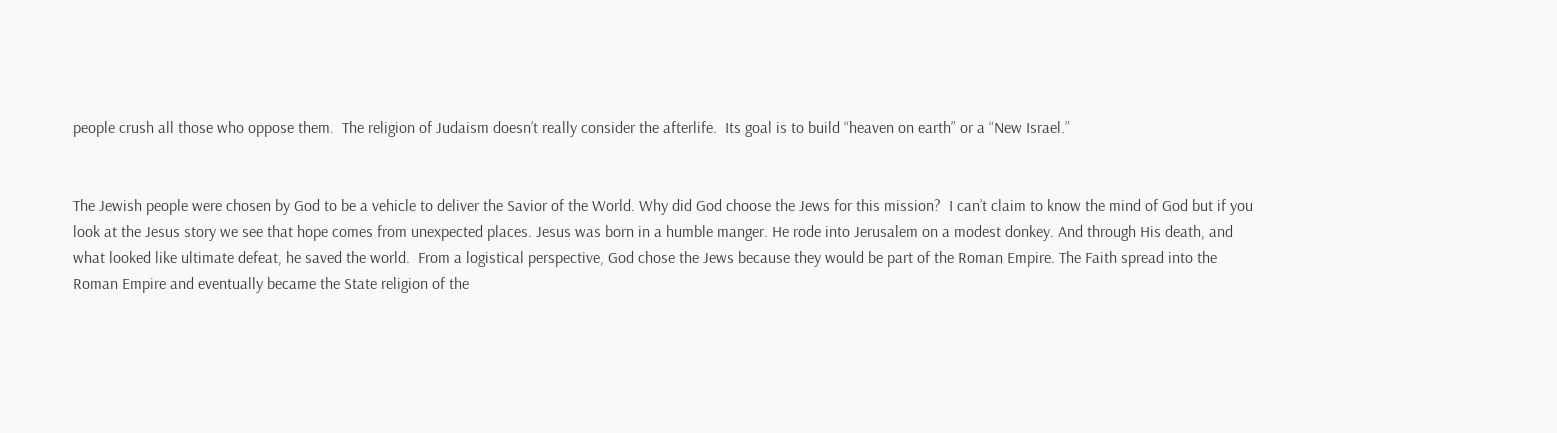people crush all those who oppose them.  The religion of Judaism doesn’t really consider the afterlife.  Its goal is to build “heaven on earth” or a “New Israel.”


The Jewish people were chosen by God to be a vehicle to deliver the Savior of the World. Why did God choose the Jews for this mission?  I can’t claim to know the mind of God but if you look at the Jesus story we see that hope comes from unexpected places. Jesus was born in a humble manger. He rode into Jerusalem on a modest donkey. And through His death, and what looked like ultimate defeat, he saved the world.  From a logistical perspective, God chose the Jews because they would be part of the Roman Empire. The Faith spread into the Roman Empire and eventually became the State religion of the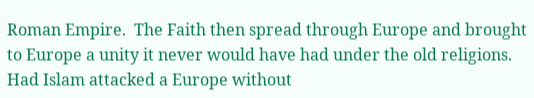Roman Empire.  The Faith then spread through Europe and brought to Europe a unity it never would have had under the old religions.  Had Islam attacked a Europe without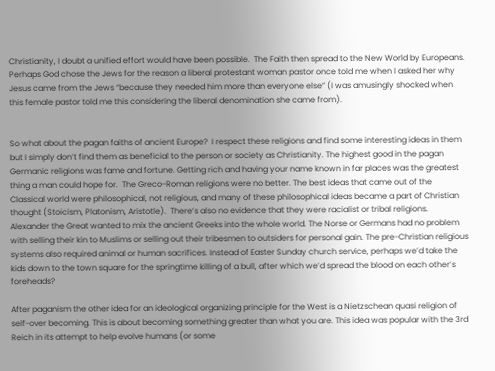Christianity, I doubt a unified effort would have been possible.  The Faith then spread to the New World by Europeans. Perhaps God chose the Jews for the reason a liberal protestant woman pastor once told me when I asked her why Jesus came from the Jews “because they needed him more than everyone else” (I was amusingly shocked when this female pastor told me this considering the liberal denomination she came from).


So what about the pagan faiths of ancient Europe?  I respect these religions and find some interesting ideas in them but I simply don’t find them as beneficial to the person or society as Christianity. The highest good in the pagan Germanic religions was fame and fortune. Getting rich and having your name known in far places was the greatest thing a man could hope for.  The Greco-Roman religions were no better. The best ideas that came out of the Classical world were philosophical, not religious, and many of these philosophical ideas became a part of Christian thought (Stoicism, Platonism, Aristotle).  There’s also no evidence that they were racialist or tribal religions.  Alexander the Great wanted to mix the ancient Greeks into the whole world. The Norse or Germans had no problem with selling their kin to Muslims or selling out their tribesmen to outsiders for personal gain. The pre-Christian religious systems also required animal or human sacrifices. Instead of Easter Sunday church service, perhaps we’d take the kids down to the town square for the springtime killing of a bull, after which we’d spread the blood on each other’s foreheads?

After paganism the other idea for an ideological organizing principle for the West is a Nietzschean quasi religion of self-over becoming. This is about becoming something greater than what you are. This idea was popular with the 3rd Reich in its attempt to help evolve humans (or some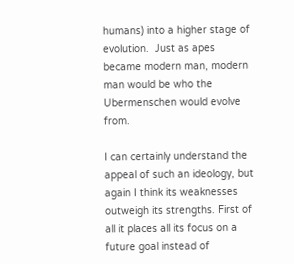humans) into a higher stage of evolution.  Just as apes became modern man, modern man would be who the Ubermenschen would evolve from.

I can certainly understand the appeal of such an ideology, but again I think its weaknesses outweigh its strengths. First of all it places all its focus on a future goal instead of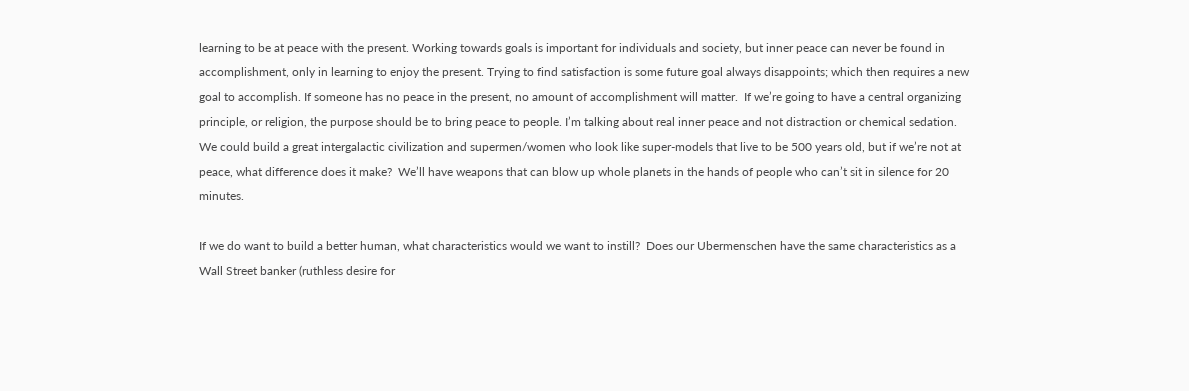learning to be at peace with the present. Working towards goals is important for individuals and society, but inner peace can never be found in accomplishment, only in learning to enjoy the present. Trying to find satisfaction is some future goal always disappoints; which then requires a new goal to accomplish. If someone has no peace in the present, no amount of accomplishment will matter.  If we’re going to have a central organizing principle, or religion, the purpose should be to bring peace to people. I’m talking about real inner peace and not distraction or chemical sedation.  We could build a great intergalactic civilization and supermen/women who look like super-models that live to be 500 years old, but if we’re not at peace, what difference does it make?  We’ll have weapons that can blow up whole planets in the hands of people who can’t sit in silence for 20 minutes.

If we do want to build a better human, what characteristics would we want to instill?  Does our Ubermenschen have the same characteristics as a Wall Street banker (ruthless desire for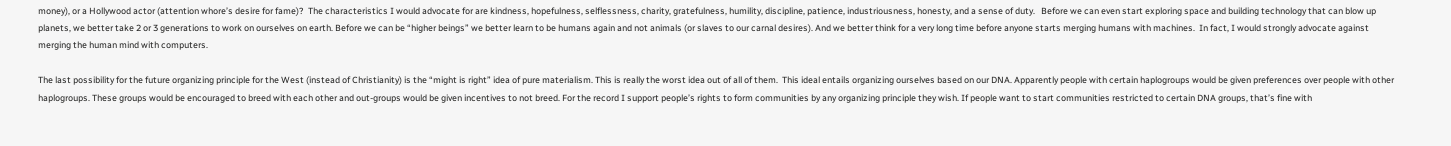money), or a Hollywood actor (attention whore’s desire for fame)?  The characteristics I would advocate for are kindness, hopefulness, selflessness, charity, gratefulness, humility, discipline, patience, industriousness, honesty, and a sense of duty.   Before we can even start exploring space and building technology that can blow up planets, we better take 2 or 3 generations to work on ourselves on earth. Before we can be “higher beings” we better learn to be humans again and not animals (or slaves to our carnal desires). And we better think for a very long time before anyone starts merging humans with machines.  In fact, I would strongly advocate against merging the human mind with computers.

The last possibility for the future organizing principle for the West (instead of Christianity) is the “might is right” idea of pure materialism. This is really the worst idea out of all of them.  This ideal entails organizing ourselves based on our DNA. Apparently people with certain haplogroups would be given preferences over people with other haplogroups. These groups would be encouraged to breed with each other and out-groups would be given incentives to not breed. For the record I support people’s rights to form communities by any organizing principle they wish. If people want to start communities restricted to certain DNA groups, that’s fine with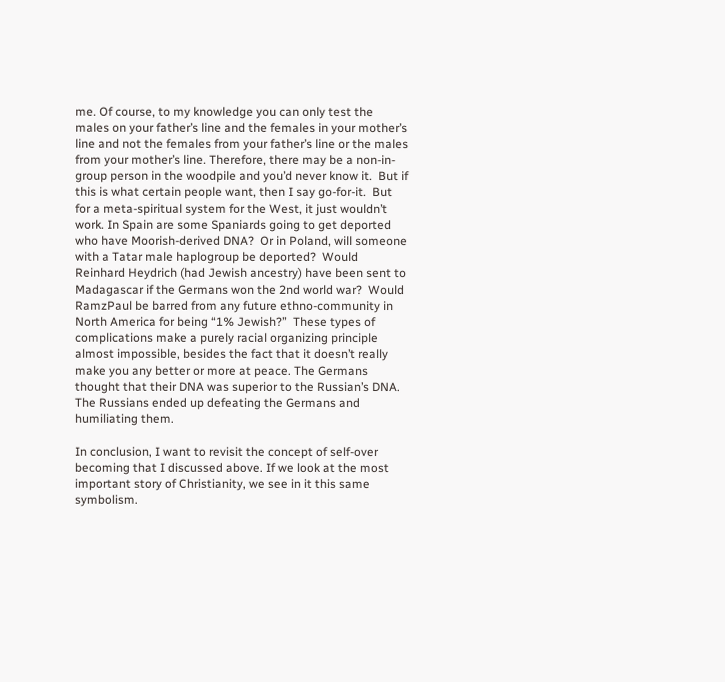me. Of course, to my knowledge you can only test the males on your father’s line and the females in your mother’s line and not the females from your father’s line or the males from your mother’s line. Therefore, there may be a non-in-group person in the woodpile and you’d never know it.  But if this is what certain people want, then I say go-for-it.  But for a meta-spiritual system for the West, it just wouldn’t work. In Spain are some Spaniards going to get deported who have Moorish-derived DNA?  Or in Poland, will someone with a Tatar male haplogroup be deported?  Would Reinhard Heydrich (had Jewish ancestry) have been sent to Madagascar if the Germans won the 2nd world war?  Would RamzPaul be barred from any future ethno-community in North America for being “1% Jewish?”  These types of complications make a purely racial organizing principle almost impossible, besides the fact that it doesn’t really make you any better or more at peace. The Germans thought that their DNA was superior to the Russian’s DNA. The Russians ended up defeating the Germans and humiliating them.

In conclusion, I want to revisit the concept of self-over becoming that I discussed above. If we look at the most important story of Christianity, we see in it this same symbolism.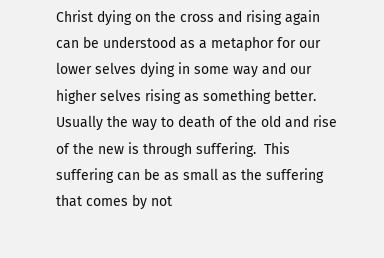Christ dying on the cross and rising again can be understood as a metaphor for our lower selves dying in some way and our higher selves rising as something better. Usually the way to death of the old and rise of the new is through suffering.  This suffering can be as small as the suffering that comes by not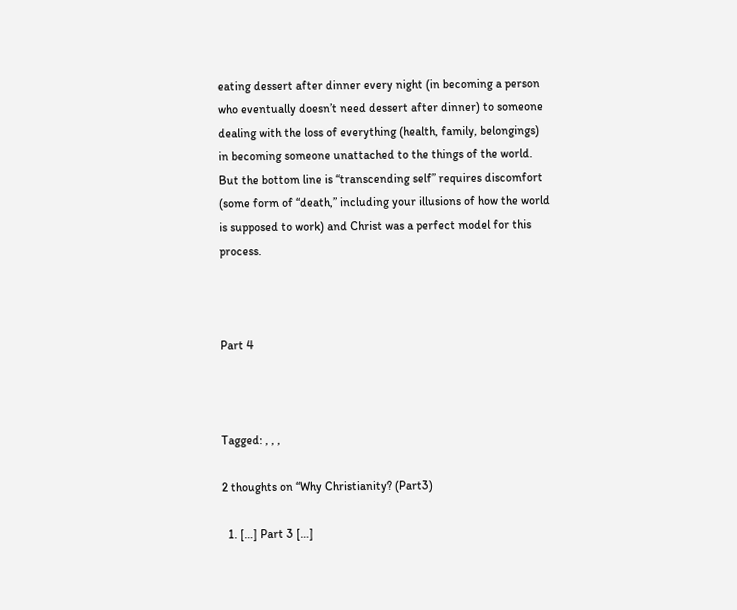eating dessert after dinner every night (in becoming a person who eventually doesn’t need dessert after dinner) to someone dealing with the loss of everything (health, family, belongings) in becoming someone unattached to the things of the world. But the bottom line is “transcending self” requires discomfort (some form of “death,” including your illusions of how the world is supposed to work) and Christ was a perfect model for this process.



Part 4



Tagged: , , ,

2 thoughts on “Why Christianity? (Part3)

  1. […] Part 3 […]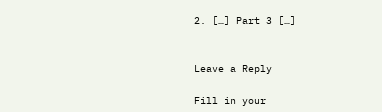2. […] Part 3 […]


Leave a Reply

Fill in your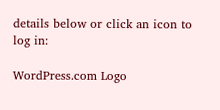details below or click an icon to log in:

WordPress.com Logo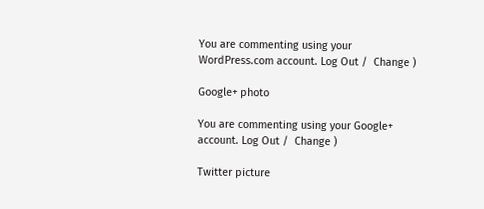You are commenting using your WordPress.com account. Log Out /  Change )

Google+ photo

You are commenting using your Google+ account. Log Out /  Change )

Twitter picture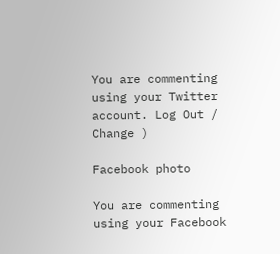You are commenting using your Twitter account. Log Out /  Change )

Facebook photo

You are commenting using your Facebook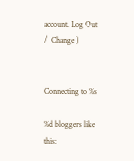account. Log Out /  Change )


Connecting to %s

%d bloggers like this: